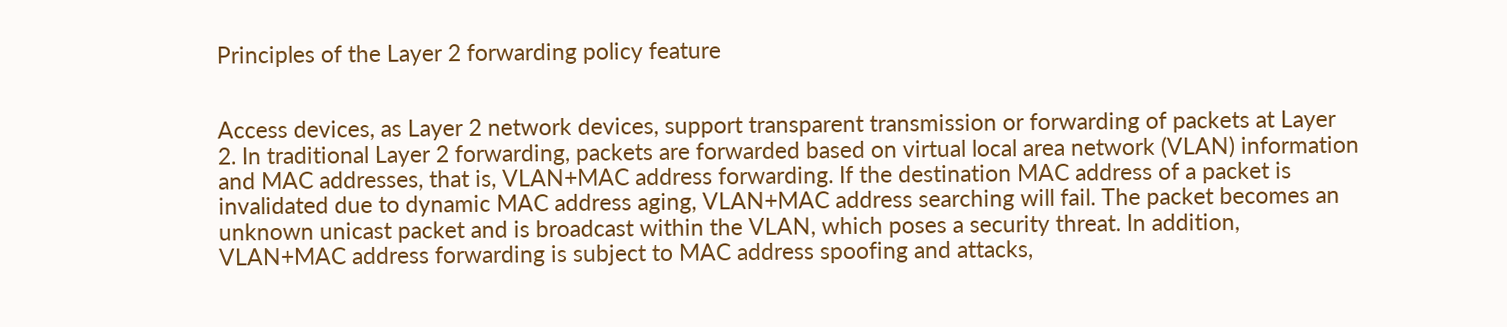Principles of the Layer 2 forwarding policy feature


Access devices, as Layer 2 network devices, support transparent transmission or forwarding of packets at Layer 2. In traditional Layer 2 forwarding, packets are forwarded based on virtual local area network (VLAN) information and MAC addresses, that is, VLAN+MAC address forwarding. If the destination MAC address of a packet is invalidated due to dynamic MAC address aging, VLAN+MAC address searching will fail. The packet becomes an unknown unicast packet and is broadcast within the VLAN, which poses a security threat. In addition, VLAN+MAC address forwarding is subject to MAC address spoofing and attacks,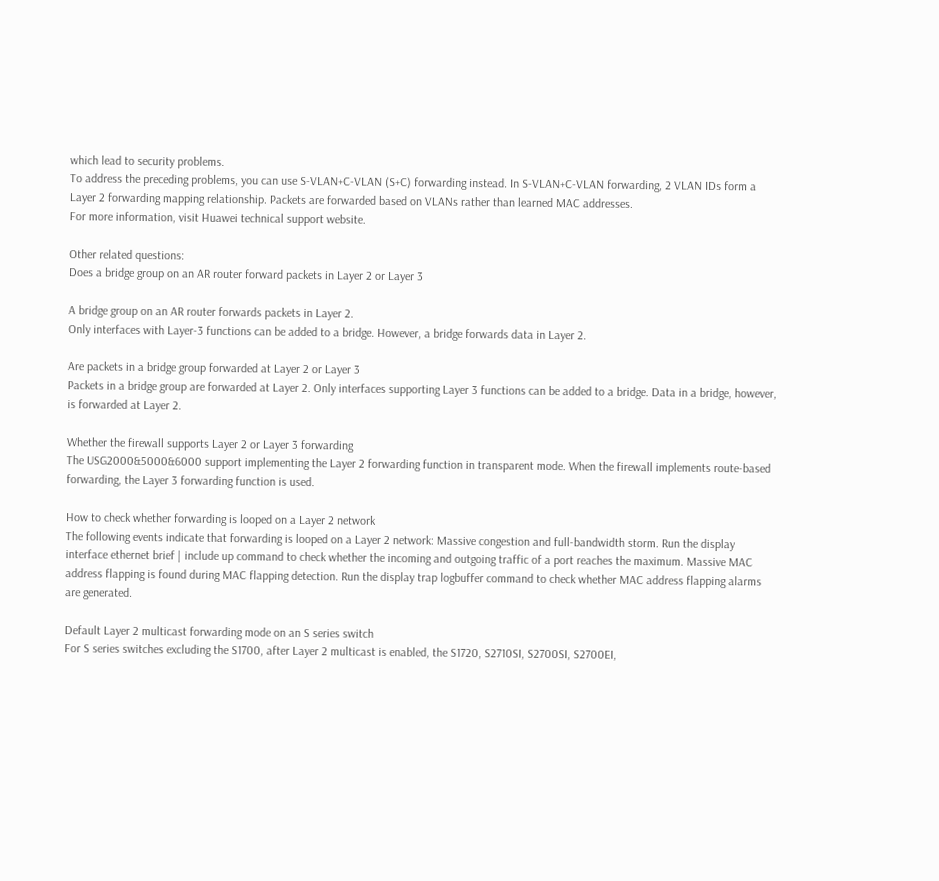which lead to security problems.
To address the preceding problems, you can use S-VLAN+C-VLAN (S+C) forwarding instead. In S-VLAN+C-VLAN forwarding, 2 VLAN IDs form a Layer 2 forwarding mapping relationship. Packets are forwarded based on VLANs rather than learned MAC addresses.
For more information, visit Huawei technical support website.

Other related questions:
Does a bridge group on an AR router forward packets in Layer 2 or Layer 3

A bridge group on an AR router forwards packets in Layer 2.
Only interfaces with Layer-3 functions can be added to a bridge. However, a bridge forwards data in Layer 2.

Are packets in a bridge group forwarded at Layer 2 or Layer 3
Packets in a bridge group are forwarded at Layer 2. Only interfaces supporting Layer 3 functions can be added to a bridge. Data in a bridge, however, is forwarded at Layer 2.

Whether the firewall supports Layer 2 or Layer 3 forwarding
The USG2000&5000&6000 support implementing the Layer 2 forwarding function in transparent mode. When the firewall implements route-based forwarding, the Layer 3 forwarding function is used.

How to check whether forwarding is looped on a Layer 2 network
The following events indicate that forwarding is looped on a Layer 2 network: Massive congestion and full-bandwidth storm. Run the display interface ethernet brief | include up command to check whether the incoming and outgoing traffic of a port reaches the maximum. Massive MAC address flapping is found during MAC flapping detection. Run the display trap logbuffer command to check whether MAC address flapping alarms are generated.

Default Layer 2 multicast forwarding mode on an S series switch
For S series switches excluding the S1700, after Layer 2 multicast is enabled, the S1720, S2710SI, S2700SI, S2700EI,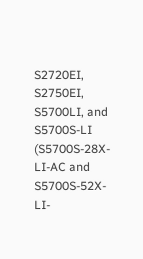S2720EI, S2750EI, S5700LI, and S5700S-LI (S5700S-28X-LI-AC and S5700S-52X-LI-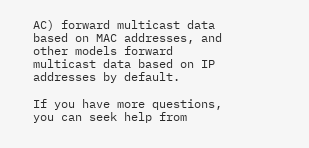AC) forward multicast data based on MAC addresses, and other models forward multicast data based on IP addresses by default.

If you have more questions, you can seek help from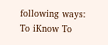following ways:
To iKnow To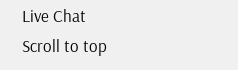Live Chat
Scroll to top